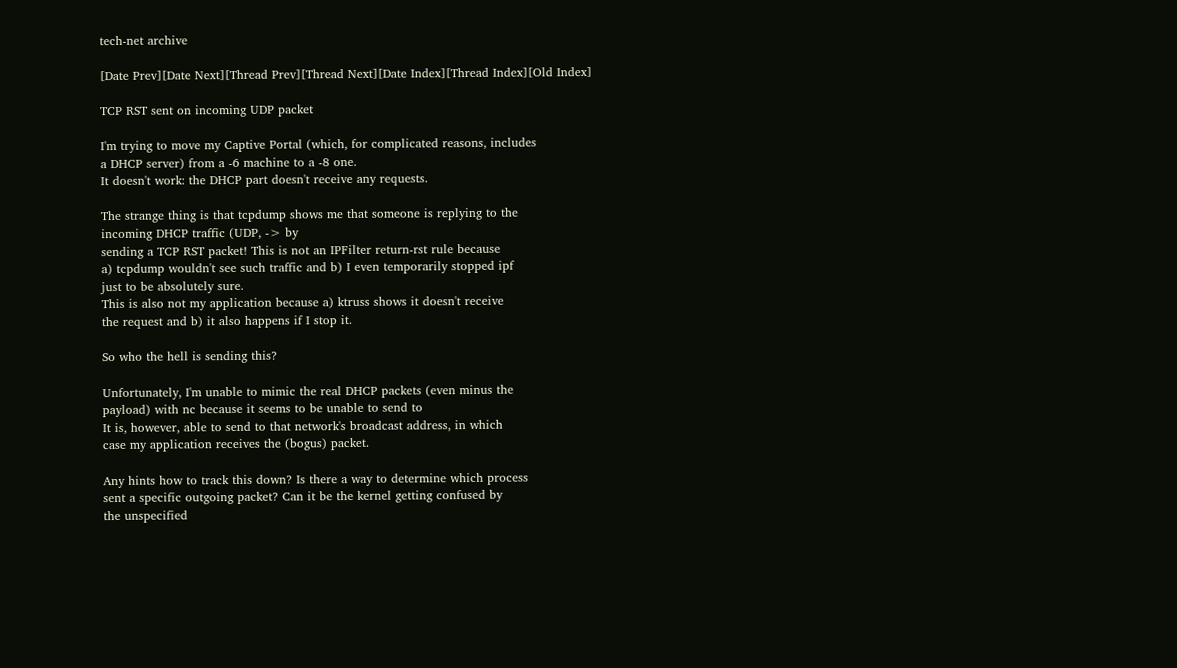tech-net archive

[Date Prev][Date Next][Thread Prev][Thread Next][Date Index][Thread Index][Old Index]

TCP RST sent on incoming UDP packet

I'm trying to move my Captive Portal (which, for complicated reasons, includes
a DHCP server) from a -6 machine to a -8 one.
It doesn't work: the DHCP part doesn't receive any requests.

The strange thing is that tcpdump shows me that someone is replying to the
incoming DHCP traffic (UDP, -> by
sending a TCP RST packet! This is not an IPFilter return-rst rule because
a) tcpdump wouldn't see such traffic and b) I even temporarily stopped ipf
just to be absolutely sure.
This is also not my application because a) ktruss shows it doesn't receive
the request and b) it also happens if I stop it.

So who the hell is sending this?

Unfortunately, I'm unable to mimic the real DHCP packets (even minus the
payload) with nc because it seems to be unable to send to
It is, however, able to send to that network's broadcast address, in which
case my application receives the (bogus) packet.

Any hints how to track this down? Is there a way to determine which process
sent a specific outgoing packet? Can it be the kernel getting confused by
the unspecified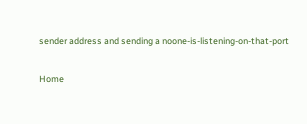sender address and sending a noone-is-listening-on-that-port

Home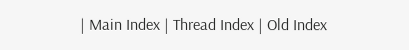| Main Index | Thread Index | Old Index